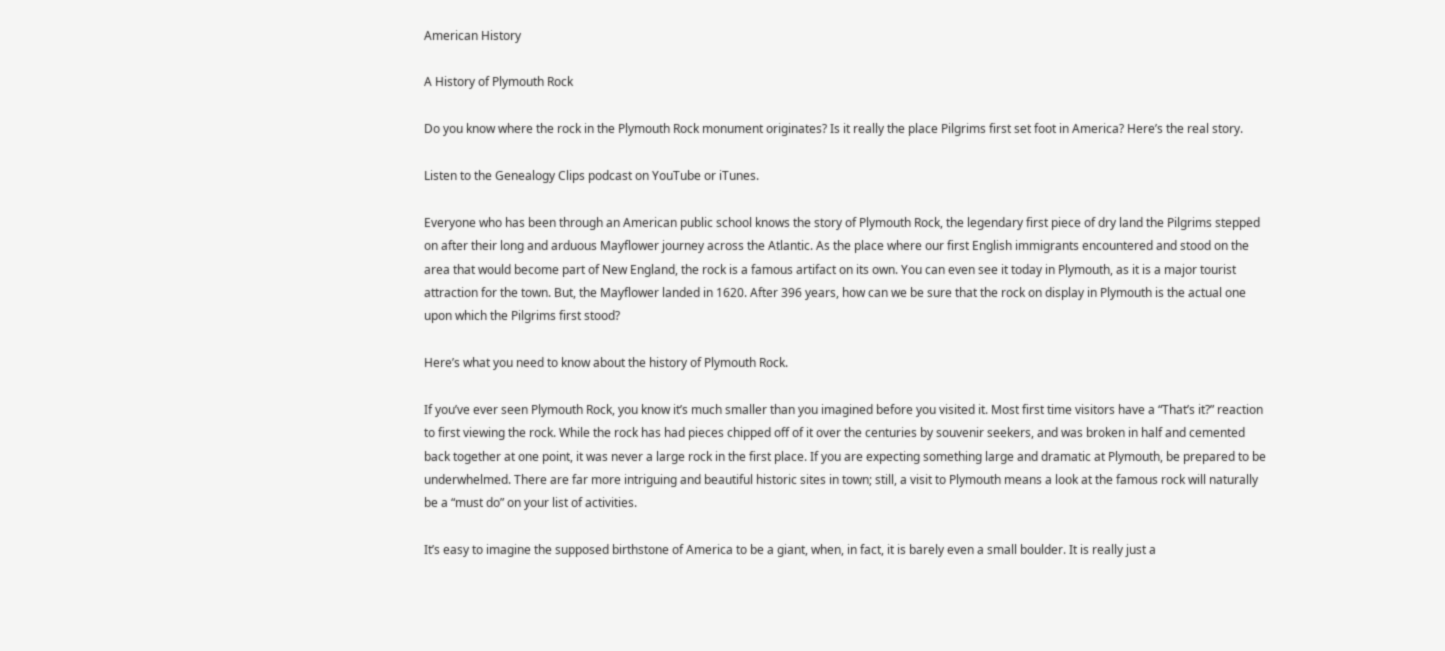American History

A History of Plymouth Rock

Do you know where the rock in the Plymouth Rock monument originates? Is it really the place Pilgrims first set foot in America? Here’s the real story.

Listen to the Genealogy Clips podcast on YouTube or iTunes.

Everyone who has been through an American public school knows the story of Plymouth Rock, the legendary first piece of dry land the Pilgrims stepped on after their long and arduous Mayflower journey across the Atlantic. As the place where our first English immigrants encountered and stood on the area that would become part of New England, the rock is a famous artifact on its own. You can even see it today in Plymouth, as it is a major tourist attraction for the town. But, the Mayflower landed in 1620. After 396 years, how can we be sure that the rock on display in Plymouth is the actual one upon which the Pilgrims first stood?

Here’s what you need to know about the history of Plymouth Rock.

If you’ve ever seen Plymouth Rock, you know it’s much smaller than you imagined before you visited it. Most first time visitors have a “That’s it?” reaction to first viewing the rock. While the rock has had pieces chipped off of it over the centuries by souvenir seekers, and was broken in half and cemented back together at one point, it was never a large rock in the first place. If you are expecting something large and dramatic at Plymouth, be prepared to be underwhelmed. There are far more intriguing and beautiful historic sites in town; still, a visit to Plymouth means a look at the famous rock will naturally be a “must do” on your list of activities.

It’s easy to imagine the supposed birthstone of America to be a giant, when, in fact, it is barely even a small boulder. It is really just a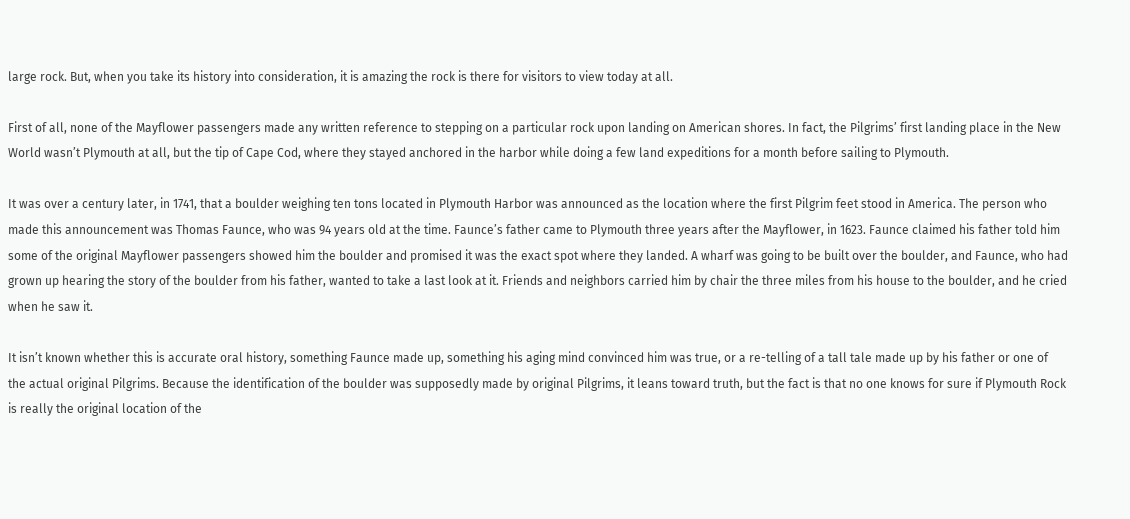large rock. But, when you take its history into consideration, it is amazing the rock is there for visitors to view today at all.

First of all, none of the Mayflower passengers made any written reference to stepping on a particular rock upon landing on American shores. In fact, the Pilgrims’ first landing place in the New World wasn’t Plymouth at all, but the tip of Cape Cod, where they stayed anchored in the harbor while doing a few land expeditions for a month before sailing to Plymouth.

It was over a century later, in 1741, that a boulder weighing ten tons located in Plymouth Harbor was announced as the location where the first Pilgrim feet stood in America. The person who made this announcement was Thomas Faunce, who was 94 years old at the time. Faunce’s father came to Plymouth three years after the Mayflower, in 1623. Faunce claimed his father told him some of the original Mayflower passengers showed him the boulder and promised it was the exact spot where they landed. A wharf was going to be built over the boulder, and Faunce, who had grown up hearing the story of the boulder from his father, wanted to take a last look at it. Friends and neighbors carried him by chair the three miles from his house to the boulder, and he cried when he saw it.

It isn’t known whether this is accurate oral history, something Faunce made up, something his aging mind convinced him was true, or a re-telling of a tall tale made up by his father or one of the actual original Pilgrims. Because the identification of the boulder was supposedly made by original Pilgrims, it leans toward truth, but the fact is that no one knows for sure if Plymouth Rock is really the original location of the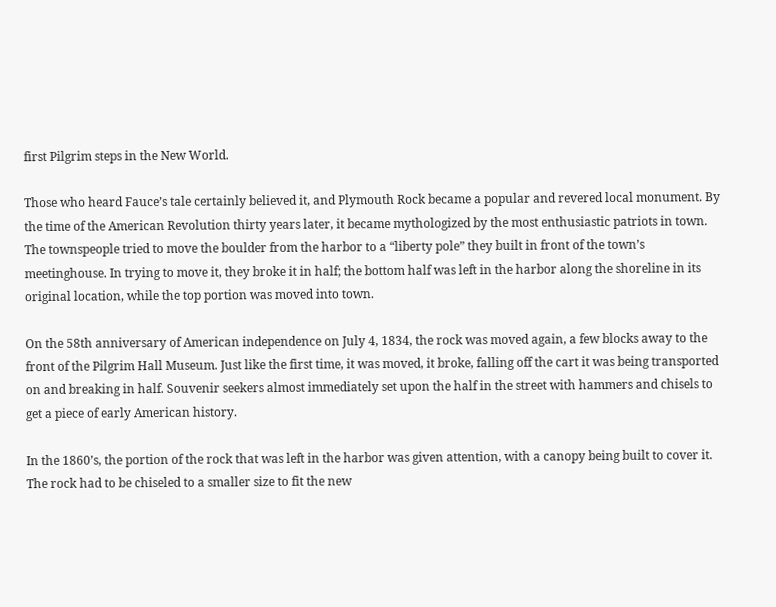first Pilgrim steps in the New World.

Those who heard Fauce’s tale certainly believed it, and Plymouth Rock became a popular and revered local monument. By the time of the American Revolution thirty years later, it became mythologized by the most enthusiastic patriots in town. The townspeople tried to move the boulder from the harbor to a “liberty pole” they built in front of the town’s meetinghouse. In trying to move it, they broke it in half; the bottom half was left in the harbor along the shoreline in its original location, while the top portion was moved into town.

On the 58th anniversary of American independence on July 4, 1834, the rock was moved again, a few blocks away to the front of the Pilgrim Hall Museum. Just like the first time, it was moved, it broke, falling off the cart it was being transported on and breaking in half. Souvenir seekers almost immediately set upon the half in the street with hammers and chisels to get a piece of early American history.

In the 1860’s, the portion of the rock that was left in the harbor was given attention, with a canopy being built to cover it. The rock had to be chiseled to a smaller size to fit the new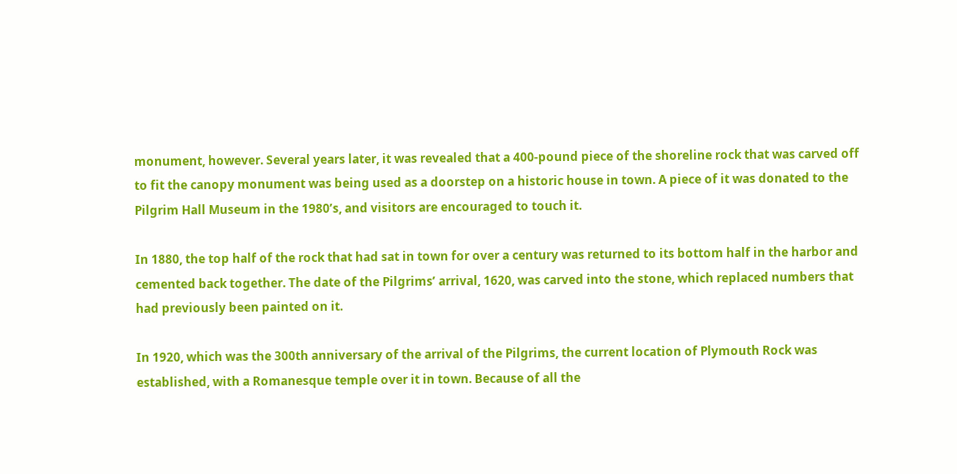monument, however. Several years later, it was revealed that a 400-pound piece of the shoreline rock that was carved off to fit the canopy monument was being used as a doorstep on a historic house in town. A piece of it was donated to the Pilgrim Hall Museum in the 1980’s, and visitors are encouraged to touch it.

In 1880, the top half of the rock that had sat in town for over a century was returned to its bottom half in the harbor and cemented back together. The date of the Pilgrims’ arrival, 1620, was carved into the stone, which replaced numbers that had previously been painted on it.

In 1920, which was the 300th anniversary of the arrival of the Pilgrims, the current location of Plymouth Rock was established, with a Romanesque temple over it in town. Because of all the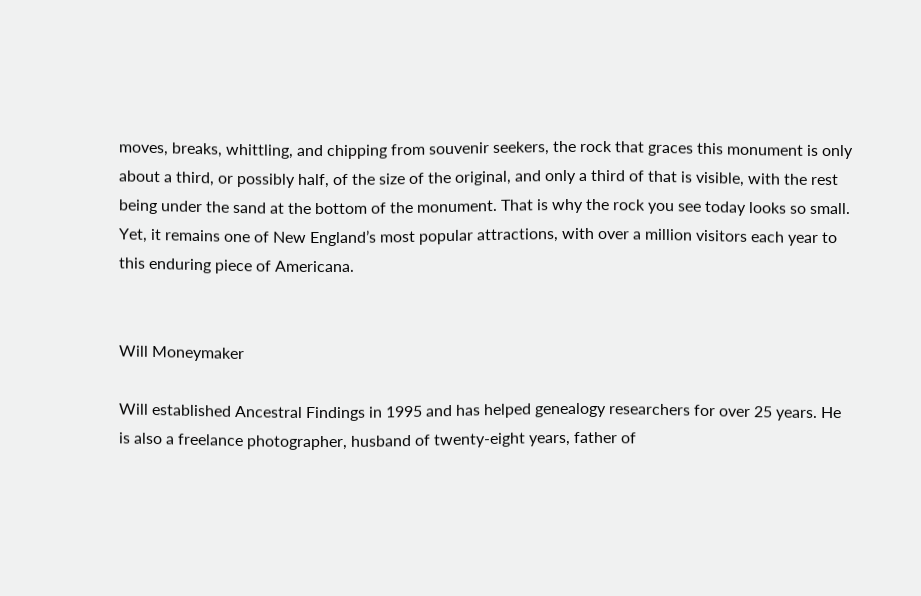moves, breaks, whittling, and chipping from souvenir seekers, the rock that graces this monument is only about a third, or possibly half, of the size of the original, and only a third of that is visible, with the rest being under the sand at the bottom of the monument. That is why the rock you see today looks so small. Yet, it remains one of New England’s most popular attractions, with over a million visitors each year to this enduring piece of Americana.


Will Moneymaker

Will established Ancestral Findings in 1995 and has helped genealogy researchers for over 25 years. He is also a freelance photographer, husband of twenty-eight years, father of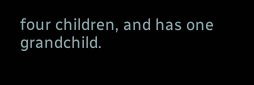four children, and has one grandchild.